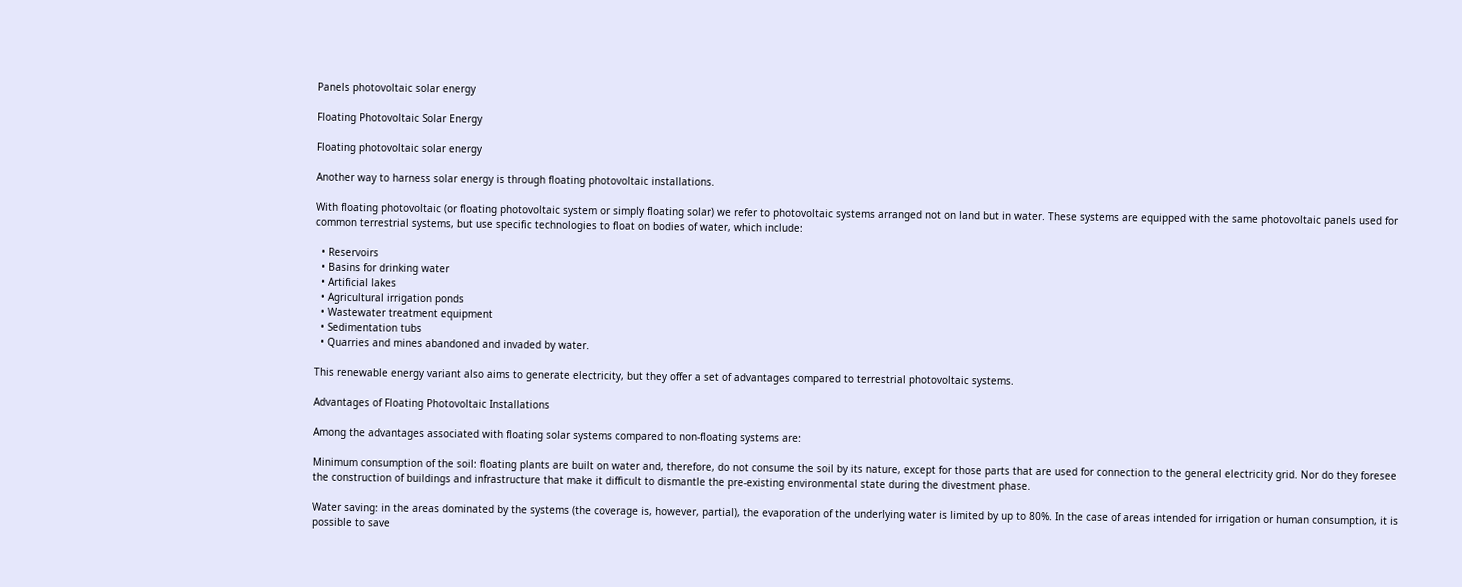Panels photovoltaic solar energy

Floating Photovoltaic Solar Energy

Floating photovoltaic solar energy

Another way to harness solar energy is through floating photovoltaic installations.

With floating photovoltaic (or floating photovoltaic system or simply floating solar) we refer to photovoltaic systems arranged not on land but in water. These systems are equipped with the same photovoltaic panels used for common terrestrial systems, but use specific technologies to float on bodies of water, which include:

  • Reservoirs
  • Basins for drinking water
  • Artificial lakes
  • Agricultural irrigation ponds
  • Wastewater treatment equipment
  • Sedimentation tubs
  • Quarries and mines abandoned and invaded by water.

This renewable energy variant also aims to generate electricity, but they offer a set of advantages compared to terrestrial photovoltaic systems.

Advantages of Floating Photovoltaic Installations

Among the advantages associated with floating solar systems compared to non-floating systems are:

Minimum consumption of the soil: floating plants are built on water and, therefore, do not consume the soil by its nature, except for those parts that are used for connection to the general electricity grid. Nor do they foresee the construction of buildings and infrastructure that make it difficult to dismantle the pre-existing environmental state during the divestment phase.

Water saving: in the areas dominated by the systems (the coverage is, however, partial), the evaporation of the underlying water is limited by up to 80%. In the case of areas intended for irrigation or human consumption, it is possible to save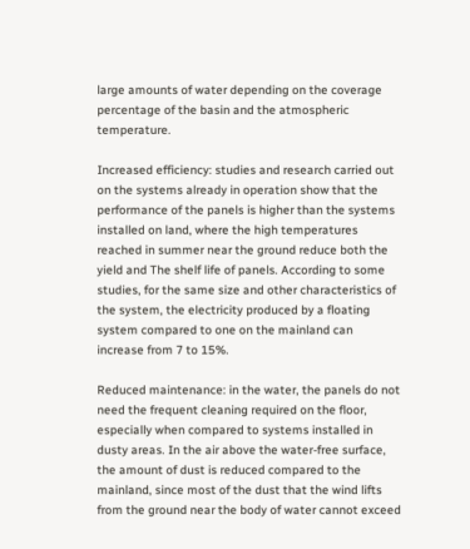large amounts of water depending on the coverage percentage of the basin and the atmospheric temperature.

Increased efficiency: studies and research carried out on the systems already in operation show that the performance of the panels is higher than the systems installed on land, where the high temperatures reached in summer near the ground reduce both the yield and The shelf life of panels. According to some studies, for the same size and other characteristics of the system, the electricity produced by a floating system compared to one on the mainland can increase from 7 to 15%.

Reduced maintenance: in the water, the panels do not need the frequent cleaning required on the floor, especially when compared to systems installed in dusty areas. In the air above the water-free surface, the amount of dust is reduced compared to the mainland, since most of the dust that the wind lifts from the ground near the body of water cannot exceed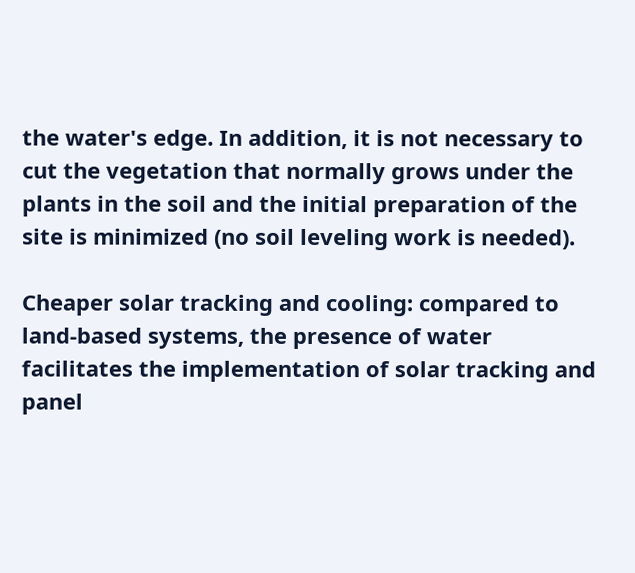the water's edge. In addition, it is not necessary to cut the vegetation that normally grows under the plants in the soil and the initial preparation of the site is minimized (no soil leveling work is needed).

Cheaper solar tracking and cooling: compared to land-based systems, the presence of water facilitates the implementation of solar tracking and panel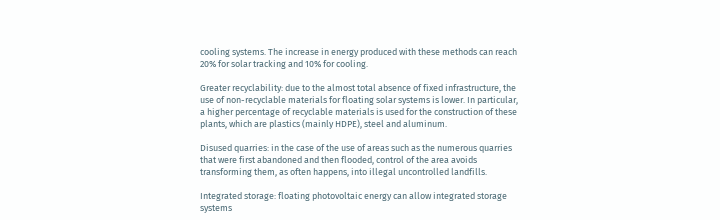cooling systems. The increase in energy produced with these methods can reach 20% for solar tracking and 10% for cooling.

Greater recyclability: due to the almost total absence of fixed infrastructure, the use of non-recyclable materials for floating solar systems is lower. In particular, a higher percentage of recyclable materials is used for the construction of these plants, which are plastics (mainly HDPE), steel and aluminum.

Disused quarries: in the case of the use of areas such as the numerous quarries that were first abandoned and then flooded, control of the area avoids transforming them, as often happens, into illegal uncontrolled landfills.

Integrated storage: floating photovoltaic energy can allow integrated storage systems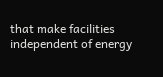that make facilities independent of energy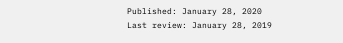Published: January 28, 2020
Last review: January 28, 2019